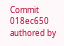Commit 018ec650 authored by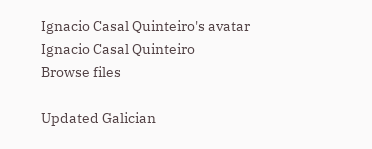Ignacio Casal Quinteiro's avatar Ignacio Casal Quinteiro
Browse files

Updated Galician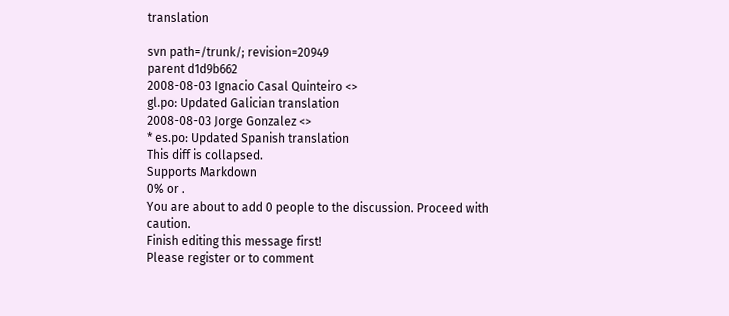translation

svn path=/trunk/; revision=20949
parent d1d9b662
2008-08-03 Ignacio Casal Quinteiro <>
gl.po: Updated Galician translation
2008-08-03 Jorge Gonzalez <>
* es.po: Updated Spanish translation
This diff is collapsed.
Supports Markdown
0% or .
You are about to add 0 people to the discussion. Proceed with caution.
Finish editing this message first!
Please register or to comment